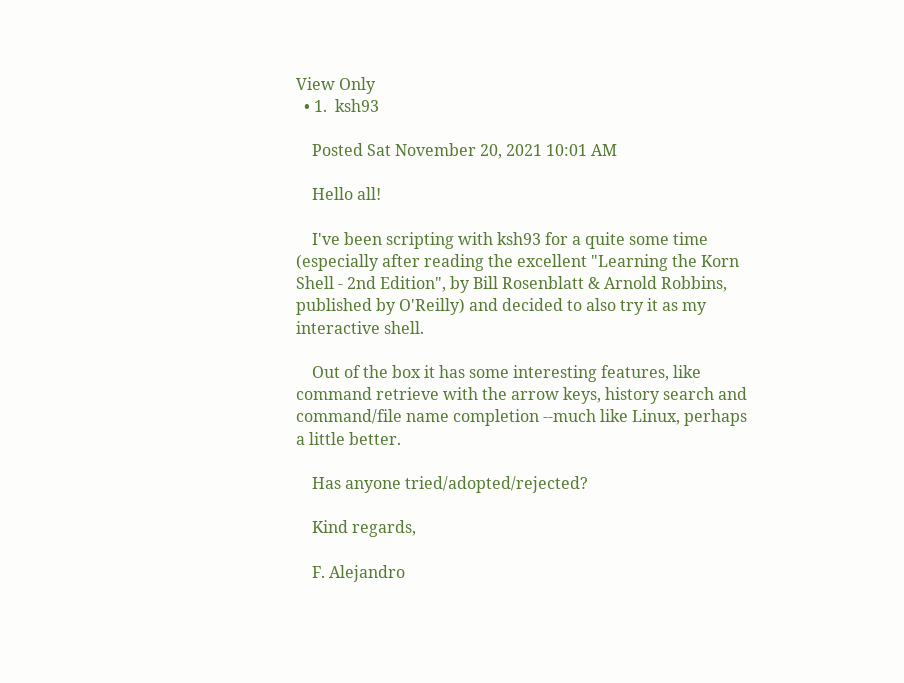View Only
  • 1.  ksh93

    Posted Sat November 20, 2021 10:01 AM

    Hello all!

    I've been scripting with ksh93 for a quite some time (especially after reading the excellent "Learning the Korn Shell - 2nd Edition", by Bill Rosenblatt & Arnold Robbins, published by O'Reilly) and decided to also try it as my interactive shell.

    Out of the box it has some interesting features, like command retrieve with the arrow keys, history search and command/file name completion --much like Linux, perhaps a little better.

    Has anyone tried/adopted/rejected?

    Kind regards,

    F. Alejandro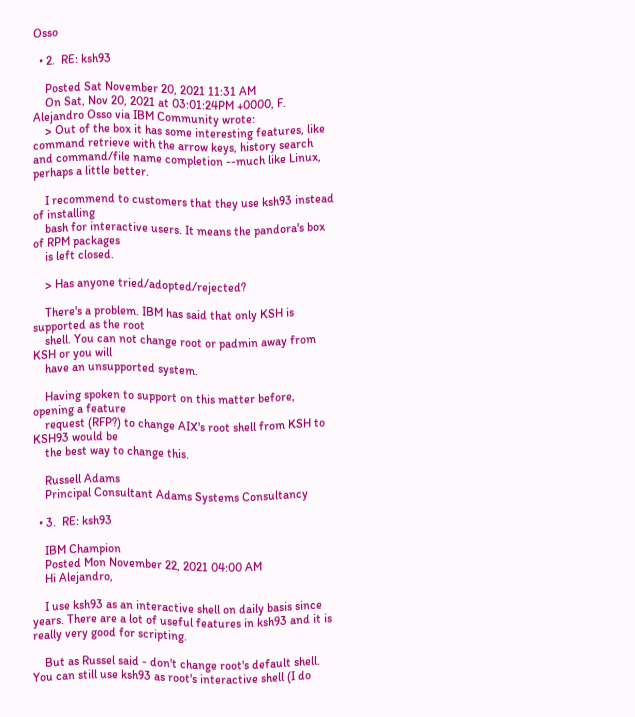Osso

  • 2.  RE: ksh93

    Posted Sat November 20, 2021 11:31 AM
    On Sat, Nov 20, 2021 at 03:01:24PM +0000, F. Alejandro Osso via IBM Community wrote:
    > Out of the box it has some interesting features, like command retrieve with the arrow keys, history search and command/file name completion --much like Linux, perhaps a little better.

    I recommend to customers that they use ksh93 instead of installing
    bash for interactive users. It means the pandora's box of RPM packages
    is left closed.

    > Has anyone tried/adopted/rejected?

    There's a problem. IBM has said that only KSH is supported as the root
    shell. You can not change root or padmin away from KSH or you will
    have an unsupported system.

    Having spoken to support on this matter before, opening a feature
    request (RFP?) to change AIX's root shell from KSH to KSH93 would be
    the best way to change this.

    Russell Adams
    Principal Consultant Adams Systems Consultancy

  • 3.  RE: ksh93

    IBM Champion
    Posted Mon November 22, 2021 04:00 AM
    Hi Alejandro,

    I use ksh93 as an interactive shell on daily basis since years. There are a lot of useful features in ksh93 and it is really very good for scripting.

    But as Russel said - don't change root's default shell. You can still use ksh93 as root's interactive shell (I do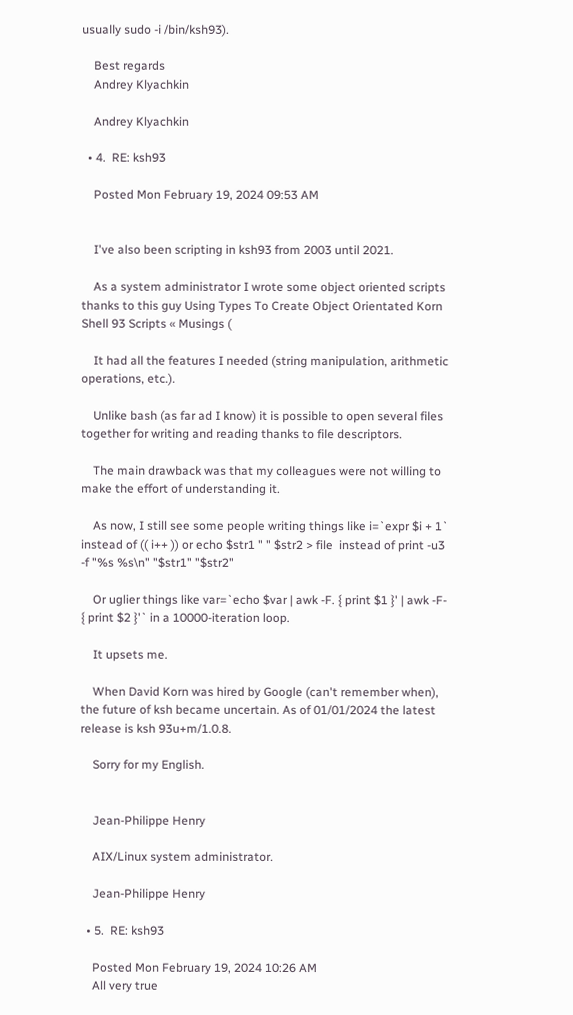usually sudo -i /bin/ksh93).

    Best regards
    Andrey Klyachkin

    Andrey Klyachkin

  • 4.  RE: ksh93

    Posted Mon February 19, 2024 09:53 AM


    I've also been scripting in ksh93 from 2003 until 2021.

    As a system administrator I wrote some object oriented scripts thanks to this guy Using Types To Create Object Orientated Korn Shell 93 Scripts « Musings (

    It had all the features I needed (string manipulation, arithmetic operations, etc.).

    Unlike bash (as far ad I know) it is possible to open several files together for writing and reading thanks to file descriptors.

    The main drawback was that my colleagues were not willing to make the effort of understanding it.

    As now, I still see some people writing things like i=`expr $i + 1` instead of (( i++ )) or echo $str1 " " $str2 > file  instead of print -u3 -f "%s %s\n" "$str1" "$str2"

    Or uglier things like var=`echo $var | awk -F. { print $1 }' | awk -F- { print $2 }'` in a 10000-iteration loop.

    It upsets me.

    When David Korn was hired by Google (can't remember when), the future of ksh became uncertain. As of 01/01/2024 the latest release is ksh 93u+m/1.0.8.

    Sorry for my English.


    Jean-Philippe Henry

    AIX/Linux system administrator.

    Jean-Philippe Henry

  • 5.  RE: ksh93

    Posted Mon February 19, 2024 10:26 AM
    All very true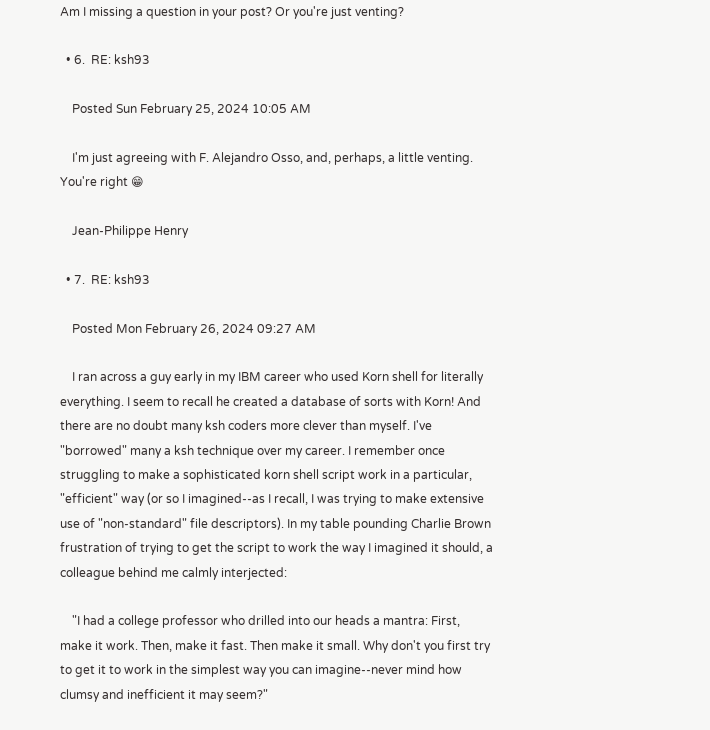Am I missing a question in your post? Or you're just venting?

  • 6.  RE: ksh93

    Posted Sun February 25, 2024 10:05 AM

    I'm just agreeing with F. Alejandro Osso, and, perhaps, a little venting. You're right 😁

    Jean-Philippe Henry

  • 7.  RE: ksh93

    Posted Mon February 26, 2024 09:27 AM

    I ran across a guy early in my IBM career who used Korn shell for literally everything. I seem to recall he created a database of sorts with Korn! And there are no doubt many ksh coders more clever than myself. I've "borrowed" many a ksh technique over my career. I remember once struggling to make a sophisticated korn shell script work in a particular, "efficient" way (or so I imagined--as I recall, I was trying to make extensive use of "non-standard" file descriptors). In my table pounding Charlie Brown frustration of trying to get the script to work the way I imagined it should, a colleague behind me calmly interjected:

    "I had a college professor who drilled into our heads a mantra: First, make it work. Then, make it fast. Then make it small. Why don't you first try to get it to work in the simplest way you can imagine--never mind how clumsy and inefficient it may seem?"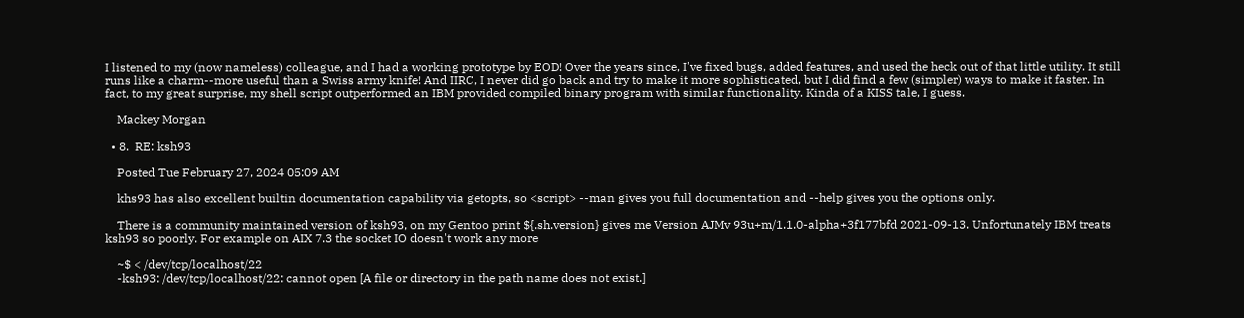I listened to my (now nameless) colleague, and I had a working prototype by EOD! Over the years since, I've fixed bugs, added features, and used the heck out of that little utility. It still runs like a charm--more useful than a Swiss army knife! And IIRC, I never did go back and try to make it more sophisticated, but I did find a few (simpler) ways to make it faster. In fact, to my great surprise, my shell script outperformed an IBM provided compiled binary program with similar functionality. Kinda of a KISS tale, I guess.

    Mackey Morgan

  • 8.  RE: ksh93

    Posted Tue February 27, 2024 05:09 AM

    khs93 has also excellent builtin documentation capability via getopts, so <script> --man gives you full documentation and --help gives you the options only.

    There is a community maintained version of ksh93, on my Gentoo print ${.sh.version} gives me Version AJMv 93u+m/1.1.0-alpha+3f177bfd 2021-09-13. Unfortunately IBM treats ksh93 so poorly. For example on AIX 7.3 the socket IO doesn't work any more

    ~$ < /dev/tcp/localhost/22
    -ksh93: /dev/tcp/localhost/22: cannot open [A file or directory in the path name does not exist.]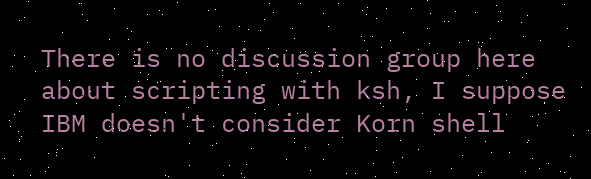There is no discussion group here about scripting with ksh, I suppose IBM doesn't consider Korn shell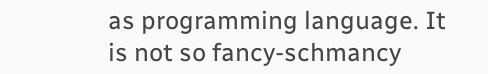as programming language. It is not so fancy-schmancy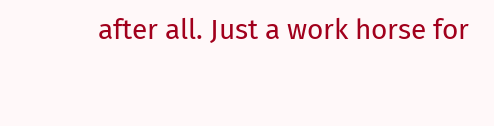after all. Just a work horse for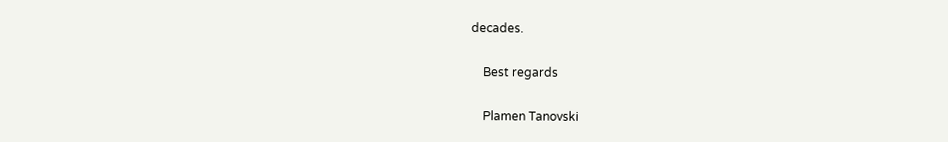decades.

    Best regards

    Plamen Tanovski